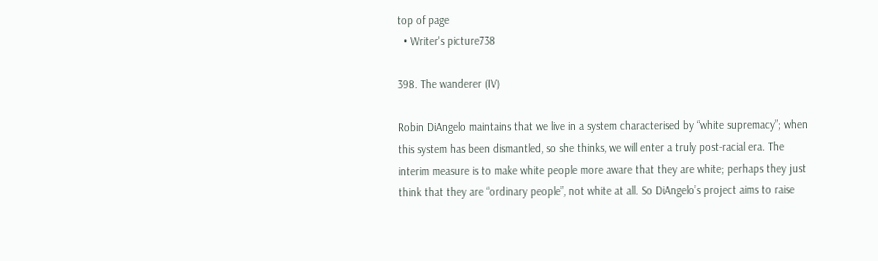top of page
  • Writer's picture738

398. The wanderer (IV)

Robin DiAngelo maintains that we live in a system characterised by “white supremacy”; when this system has been dismantled, so she thinks, we will enter a truly post-racial era. The interim measure is to make white people more aware that they are white; perhaps they just think that they are “ordinary people”, not white at all. So DiAngelo’s project aims to raise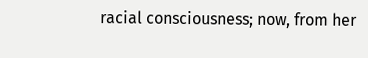racial consciousness; now, from her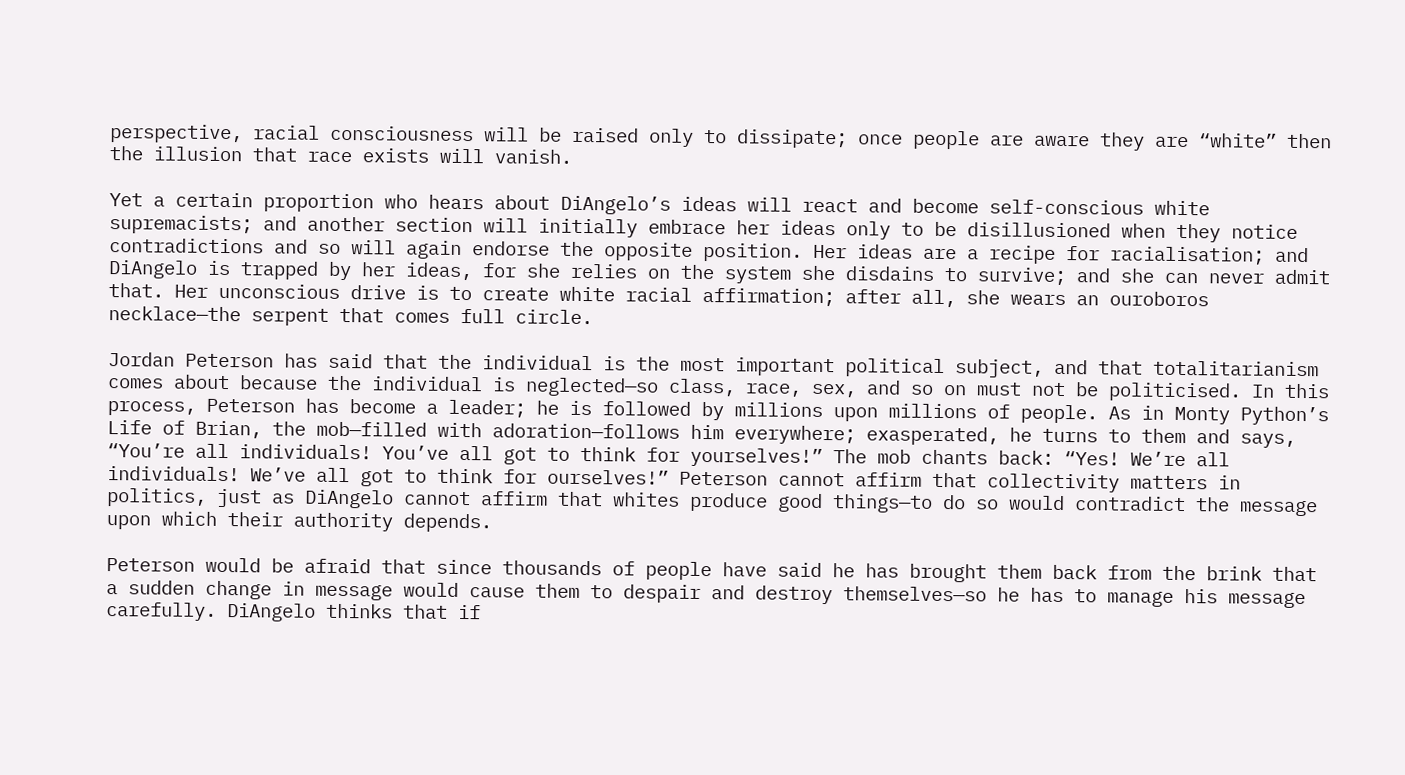perspective, racial consciousness will be raised only to dissipate; once people are aware they are “white” then the illusion that race exists will vanish.

Yet a certain proportion who hears about DiAngelo’s ideas will react and become self-conscious white supremacists; and another section will initially embrace her ideas only to be disillusioned when they notice contradictions and so will again endorse the opposite position. Her ideas are a recipe for racialisation; and DiAngelo is trapped by her ideas, for she relies on the system she disdains to survive; and she can never admit that. Her unconscious drive is to create white racial affirmation; after all, she wears an ouroboros necklace—the serpent that comes full circle.

Jordan Peterson has said that the individual is the most important political subject, and that totalitarianism comes about because the individual is neglected—so class, race, sex, and so on must not be politicised. In this process, Peterson has become a leader; he is followed by millions upon millions of people. As in Monty Python’s Life of Brian, the mob—filled with adoration—follows him everywhere; exasperated, he turns to them and says, “You’re all individuals! You’ve all got to think for yourselves!” The mob chants back: “Yes! We’re all individuals! We’ve all got to think for ourselves!” Peterson cannot affirm that collectivity matters in politics, just as DiAngelo cannot affirm that whites produce good things—to do so would contradict the message upon which their authority depends.

Peterson would be afraid that since thousands of people have said he has brought them back from the brink that a sudden change in message would cause them to despair and destroy themselves—so he has to manage his message carefully. DiAngelo thinks that if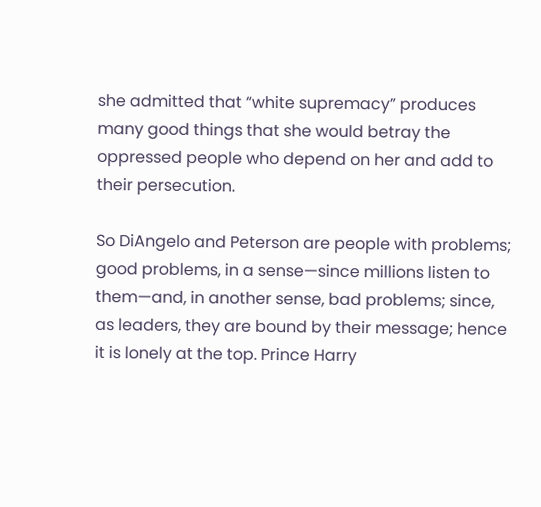she admitted that “white supremacy” produces many good things that she would betray the oppressed people who depend on her and add to their persecution.

So DiAngelo and Peterson are people with problems; good problems, in a sense—since millions listen to them—and, in another sense, bad problems; since, as leaders, they are bound by their message; hence it is lonely at the top. Prince Harry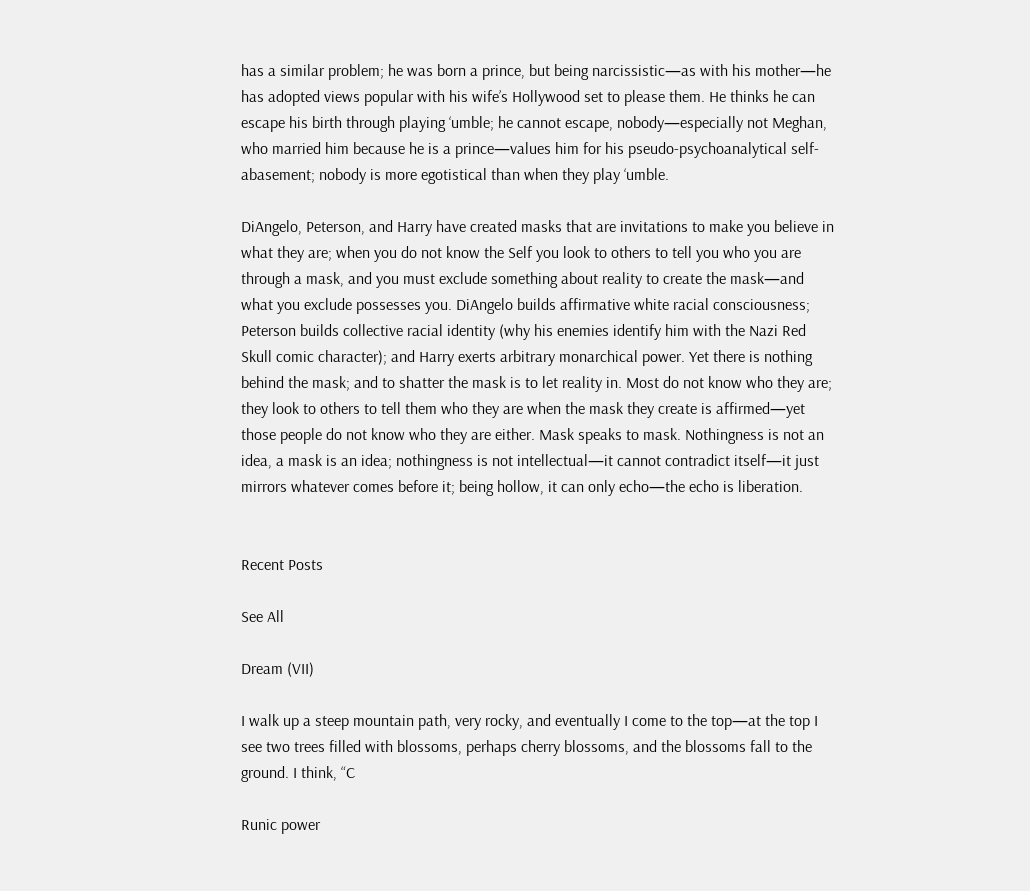has a similar problem; he was born a prince, but being narcissistic—as with his mother—he has adopted views popular with his wife’s Hollywood set to please them. He thinks he can escape his birth through playing ‘umble; he cannot escape, nobody—especially not Meghan, who married him because he is a prince—values him for his pseudo-psychoanalytical self-abasement; nobody is more egotistical than when they play ‘umble.

DiAngelo, Peterson, and Harry have created masks that are invitations to make you believe in what they are; when you do not know the Self you look to others to tell you who you are through a mask, and you must exclude something about reality to create the mask—and what you exclude possesses you. DiAngelo builds affirmative white racial consciousness; Peterson builds collective racial identity (why his enemies identify him with the Nazi Red Skull comic character); and Harry exerts arbitrary monarchical power. Yet there is nothing behind the mask; and to shatter the mask is to let reality in. Most do not know who they are; they look to others to tell them who they are when the mask they create is affirmed—yet those people do not know who they are either. Mask speaks to mask. Nothingness is not an idea, a mask is an idea; nothingness is not intellectual—it cannot contradict itself—it just mirrors whatever comes before it; being hollow, it can only echo—the echo is liberation.


Recent Posts

See All

Dream (VII)

I walk up a steep mountain path, very rocky, and eventually I come to the top—at the top I see two trees filled with blossoms, perhaps cherry blossoms, and the blossoms fall to the ground. I think, “C

Runic power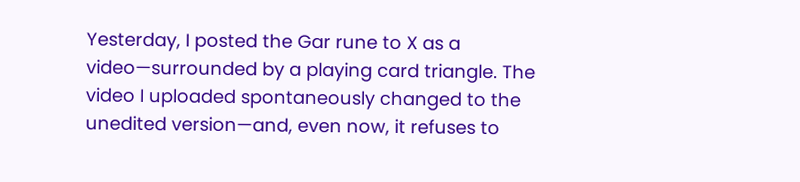Yesterday, I posted the Gar rune to X as a video—surrounded by a playing card triangle. The video I uploaded spontaneously changed to the unedited version—and, even now, it refuses to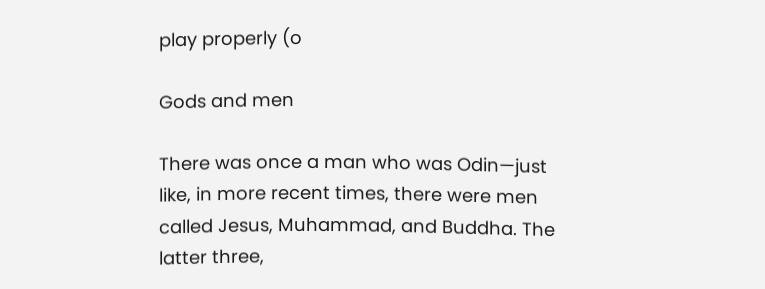play properly (o

Gods and men

There was once a man who was Odin—just like, in more recent times, there were men called Jesus, Muhammad, and Buddha. The latter three,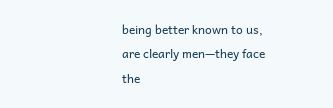being better known to us, are clearly men—they face the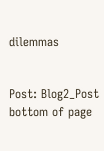dilemmas


Post: Blog2_Post
bottom of page